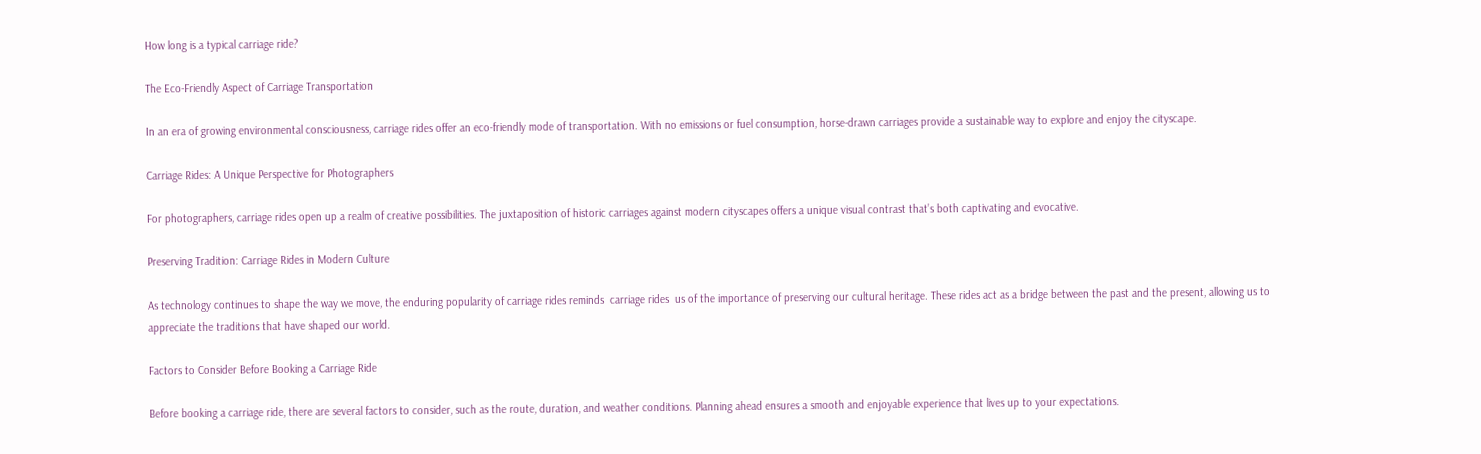How long is a typical carriage ride?

The Eco-Friendly Aspect of Carriage Transportation

In an era of growing environmental consciousness, carriage rides offer an eco-friendly mode of transportation. With no emissions or fuel consumption, horse-drawn carriages provide a sustainable way to explore and enjoy the cityscape.

Carriage Rides: A Unique Perspective for Photographers

For photographers, carriage rides open up a realm of creative possibilities. The juxtaposition of historic carriages against modern cityscapes offers a unique visual contrast that’s both captivating and evocative.

Preserving Tradition: Carriage Rides in Modern Culture

As technology continues to shape the way we move, the enduring popularity of carriage rides reminds  carriage rides  us of the importance of preserving our cultural heritage. These rides act as a bridge between the past and the present, allowing us to appreciate the traditions that have shaped our world.

Factors to Consider Before Booking a Carriage Ride

Before booking a carriage ride, there are several factors to consider, such as the route, duration, and weather conditions. Planning ahead ensures a smooth and enjoyable experience that lives up to your expectations.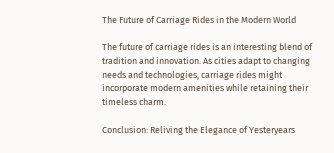The Future of Carriage Rides in the Modern World

The future of carriage rides is an interesting blend of tradition and innovation. As cities adapt to changing needs and technologies, carriage rides might incorporate modern amenities while retaining their timeless charm.

Conclusion: Reliving the Elegance of Yesteryears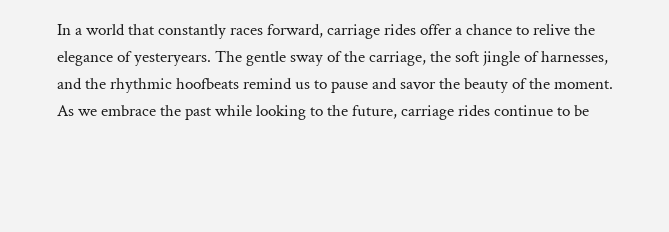In a world that constantly races forward, carriage rides offer a chance to relive the elegance of yesteryears. The gentle sway of the carriage, the soft jingle of harnesses, and the rhythmic hoofbeats remind us to pause and savor the beauty of the moment. As we embrace the past while looking to the future, carriage rides continue to be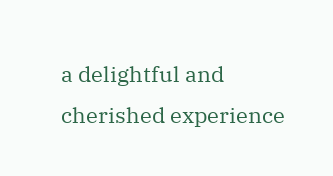a delightful and cherished experience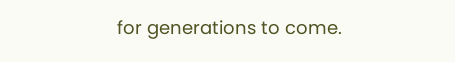for generations to come.